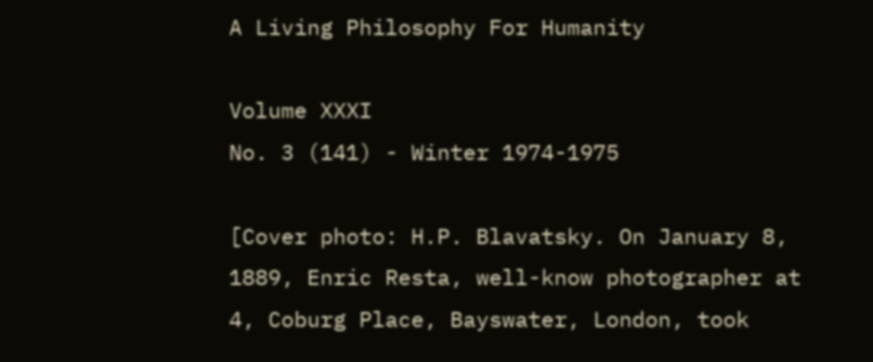A Living Philosophy For Humanity

Volume XXXI
No. 3 (141) - Winter 1974-1975

[Cover photo: H.P. Blavatsky. On January 8, 1889, Enric Resta, well-know photographer at 4, Coburg Place, Bayswater, London, took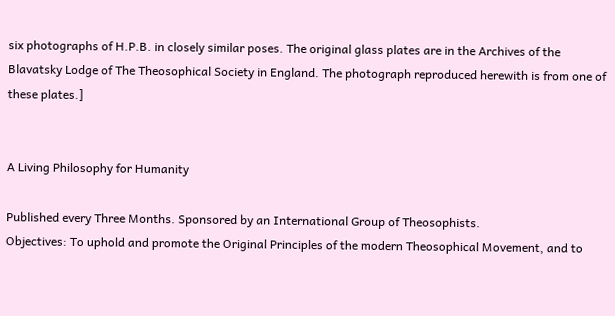six photographs of H.P.B. in closely similar poses. The original glass plates are in the Archives of the Blavatsky Lodge of The Theosophical Society in England. The photograph reproduced herewith is from one of these plates.]


A Living Philosophy for Humanity

Published every Three Months. Sponsored by an International Group of Theosophists.
Objectives: To uphold and promote the Original Principles of the modern Theosophical Movement, and to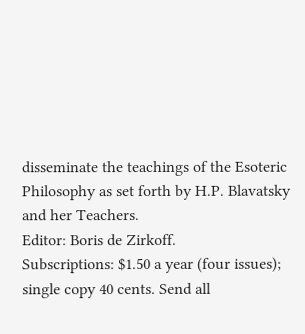disseminate the teachings of the Esoteric Philosophy as set forth by H.P. Blavatsky and her Teachers.
Editor: Boris de Zirkoff.
Subscriptions: $1.50 a year (four issues); single copy 40 cents. Send all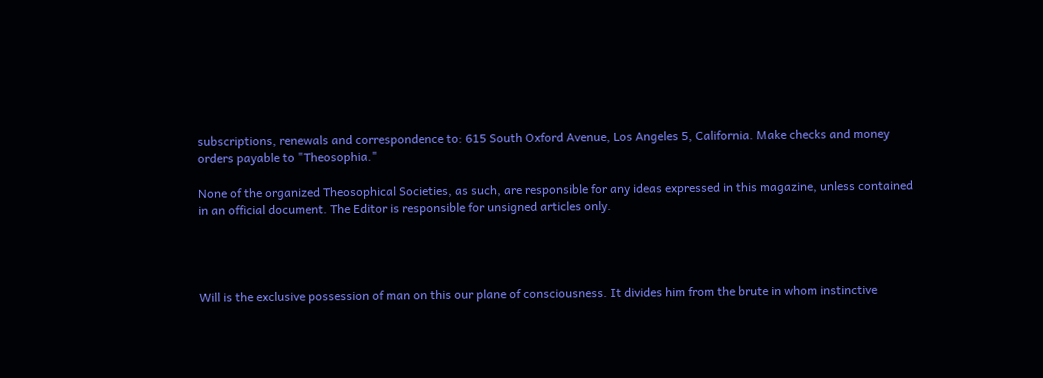subscriptions, renewals and correspondence to: 615 South Oxford Avenue, Los Angeles 5, California. Make checks and money orders payable to "Theosophia."

None of the organized Theosophical Societies, as such, are responsible for any ideas expressed in this magazine, unless contained in an official document. The Editor is responsible for unsigned articles only.




Will is the exclusive possession of man on this our plane of consciousness. It divides him from the brute in whom instinctive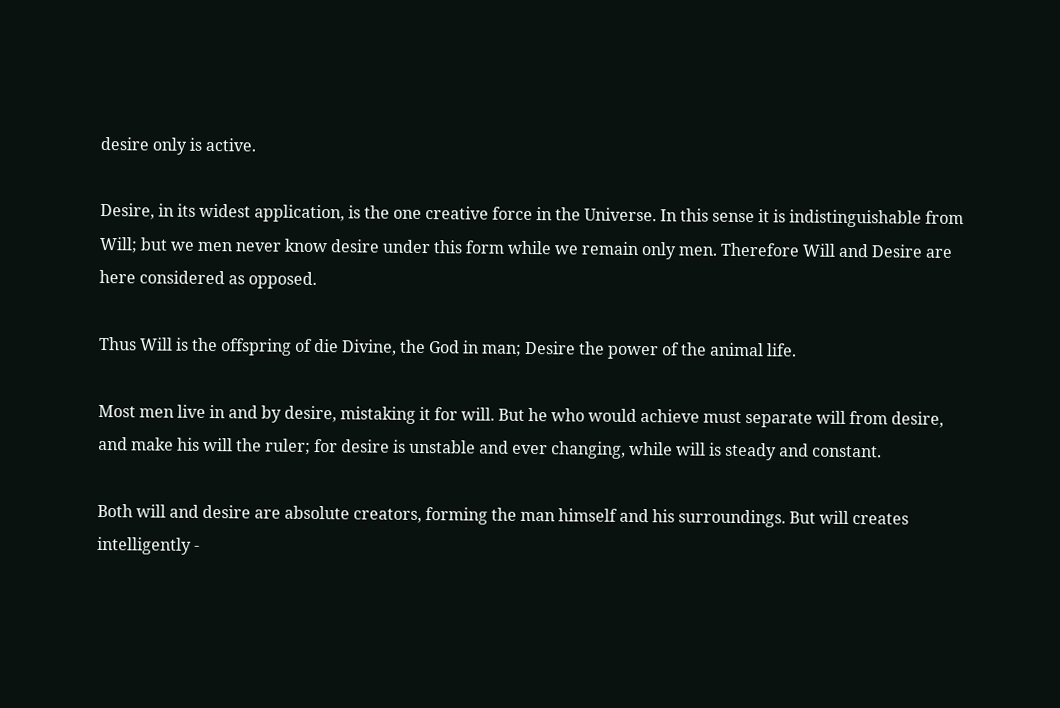desire only is active.

Desire, in its widest application, is the one creative force in the Universe. In this sense it is indistinguishable from Will; but we men never know desire under this form while we remain only men. Therefore Will and Desire are here considered as opposed.

Thus Will is the offspring of die Divine, the God in man; Desire the power of the animal life.

Most men live in and by desire, mistaking it for will. But he who would achieve must separate will from desire, and make his will the ruler; for desire is unstable and ever changing, while will is steady and constant.

Both will and desire are absolute creators, forming the man himself and his surroundings. But will creates intelligently -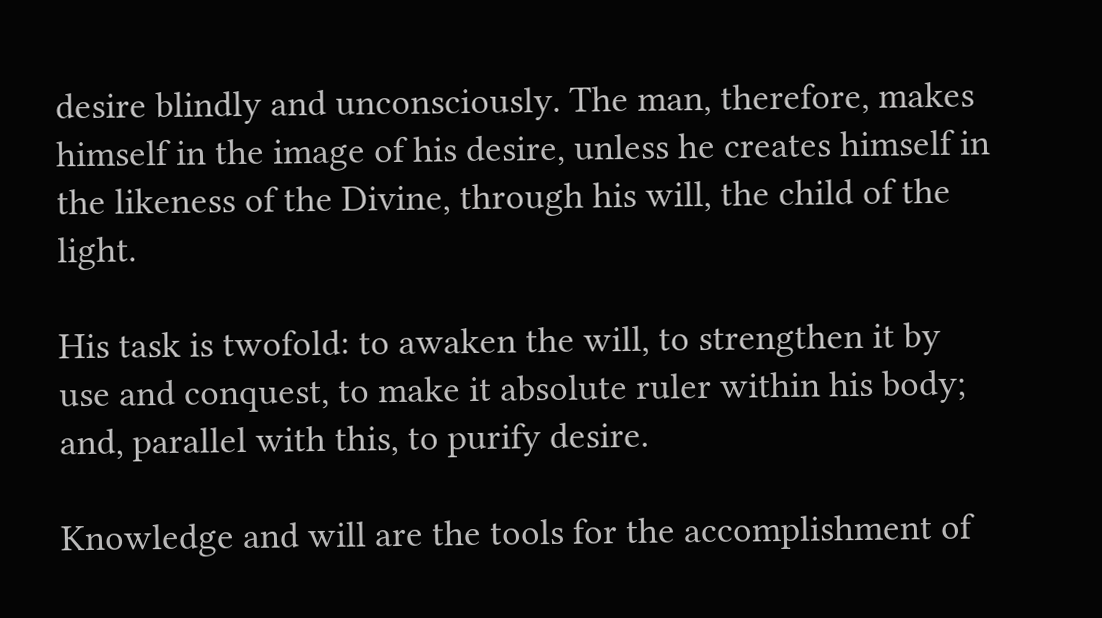desire blindly and unconsciously. The man, therefore, makes himself in the image of his desire, unless he creates himself in the likeness of the Divine, through his will, the child of the light.

His task is twofold: to awaken the will, to strengthen it by use and conquest, to make it absolute ruler within his body; and, parallel with this, to purify desire.

Knowledge and will are the tools for the accomplishment of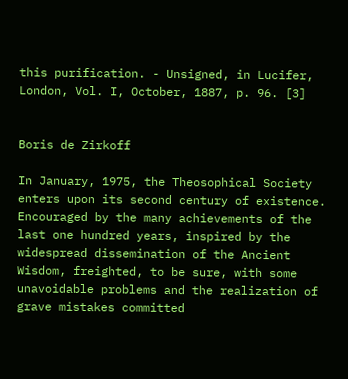this purification. - Unsigned, in Lucifer, London, Vol. I, October, 1887, p. 96. [3]


Boris de Zirkoff

In January, 1975, the Theosophical Society enters upon its second century of existence. Encouraged by the many achievements of the last one hundred years, inspired by the widespread dissemination of the Ancient Wisdom, freighted, to be sure, with some unavoidable problems and the realization of grave mistakes committed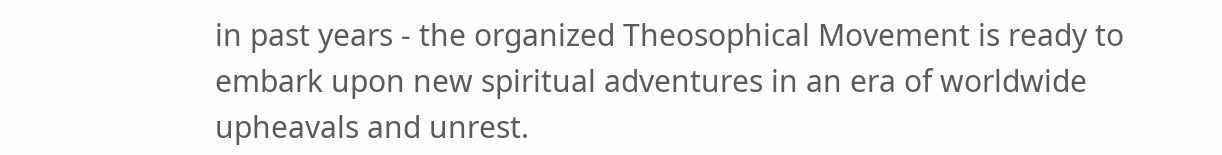in past years - the organized Theosophical Movement is ready to embark upon new spiritual adventures in an era of worldwide upheavals and unrest.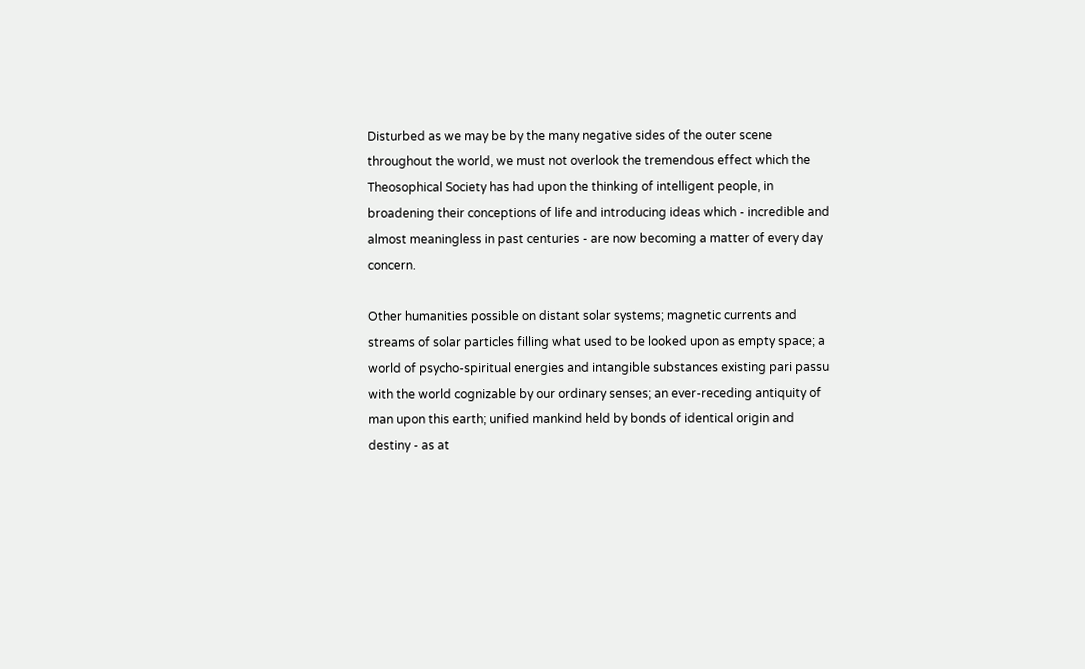Disturbed as we may be by the many negative sides of the outer scene throughout the world, we must not overlook the tremendous effect which the Theosophical Society has had upon the thinking of intelligent people, in broadening their conceptions of life and introducing ideas which - incredible and almost meaningless in past centuries - are now becoming a matter of every day concern.

Other humanities possible on distant solar systems; magnetic currents and streams of solar particles filling what used to be looked upon as empty space; a world of psycho-spiritual energies and intangible substances existing pari passu with the world cognizable by our ordinary senses; an ever-receding antiquity of man upon this earth; unified mankind held by bonds of identical origin and destiny - as at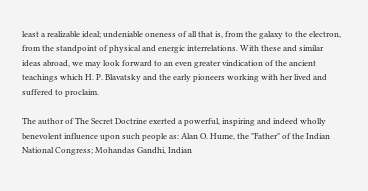least a realizable ideal; undeniable oneness of all that is, from the galaxy to the electron, from the standpoint of physical and energic interrelations. With these and similar ideas abroad, we may look forward to an even greater vindication of the ancient teachings which H. P. Blavatsky and the early pioneers working with her lived and suffered to proclaim.

The author of The Secret Doctrine exerted a powerful, inspiring and indeed wholly benevolent influence upon such people as: Alan O. Hume, the "Father" of the Indian National Congress; Mohandas Gandhi, Indian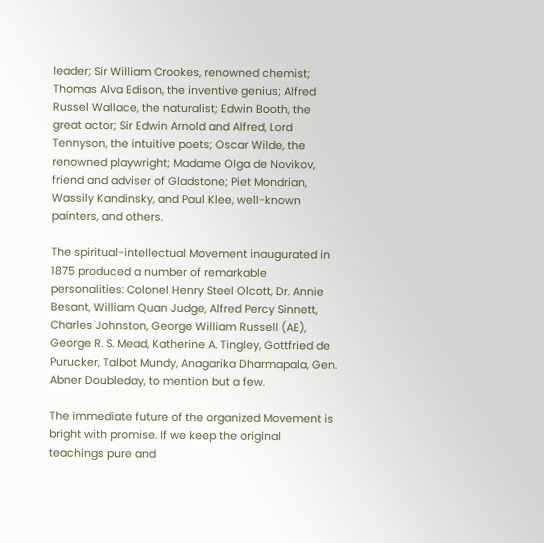leader; Sir William Crookes, renowned chemist; Thomas Alva Edison, the inventive genius; Alfred Russel Wallace, the naturalist; Edwin Booth, the great actor; Sir Edwin Arnold and Alfred, Lord Tennyson, the intuitive poets; Oscar Wilde, the renowned playwright; Madame Olga de Novikov, friend and adviser of Gladstone; Piet Mondrian, Wassily Kandinsky, and Paul Klee, well-known painters, and others.

The spiritual-intellectual Movement inaugurated in 1875 produced a number of remarkable personalities: Colonel Henry Steel Olcott, Dr. Annie Besant, William Quan Judge, Alfred Percy Sinnett, Charles Johnston, George William Russell (AE), George R. S. Mead, Katherine A. Tingley, Gottfried de Purucker, Talbot Mundy, Anagarika Dharmapala, Gen. Abner Doubleday, to mention but a few.

The immediate future of the organized Movement is bright with promise. If we keep the original teachings pure and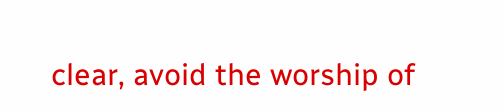clear, avoid the worship of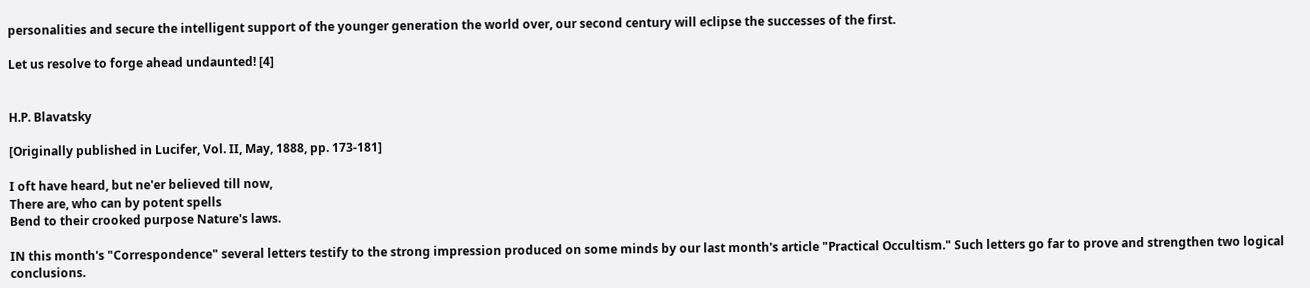personalities and secure the intelligent support of the younger generation the world over, our second century will eclipse the successes of the first.

Let us resolve to forge ahead undaunted! [4]


H.P. Blavatsky

[Originally published in Lucifer, Vol. II, May, 1888, pp. 173-181]

I oft have heard, but ne'er believed till now,
There are, who can by potent spells
Bend to their crooked purpose Nature's laws.

IN this month's "Correspondence" several letters testify to the strong impression produced on some minds by our last month's article "Practical Occultism." Such letters go far to prove and strengthen two logical conclusions.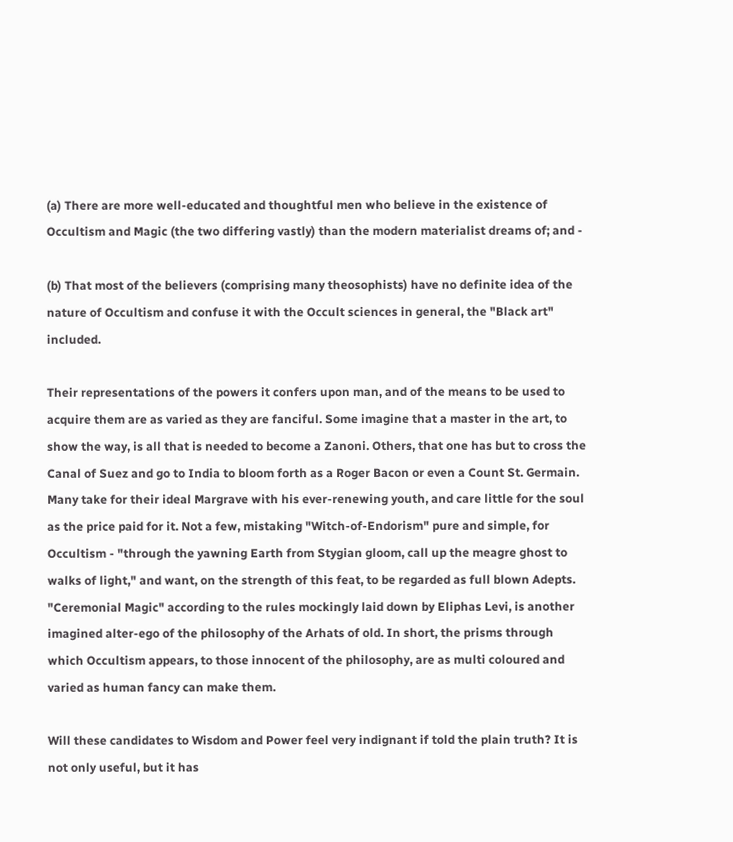(a) There are more well-educated and thoughtful men who believe in the existence of Occultism and Magic (the two differing vastly) than the modern materialist dreams of; and -

(b) That most of the believers (comprising many theosophists) have no definite idea of the nature of Occultism and confuse it with the Occult sciences in general, the "Black art" included.

Their representations of the powers it confers upon man, and of the means to be used to acquire them are as varied as they are fanciful. Some imagine that a master in the art, to show the way, is all that is needed to become a Zanoni. Others, that one has but to cross the Canal of Suez and go to India to bloom forth as a Roger Bacon or even a Count St. Germain. Many take for their ideal Margrave with his ever-renewing youth, and care little for the soul as the price paid for it. Not a few, mistaking "Witch-of-Endorism" pure and simple, for Occultism - "through the yawning Earth from Stygian gloom, call up the meagre ghost to walks of light," and want, on the strength of this feat, to be regarded as full blown Adepts. "Ceremonial Magic" according to the rules mockingly laid down by Eliphas Levi, is another imagined alter-ego of the philosophy of the Arhats of old. In short, the prisms through which Occultism appears, to those innocent of the philosophy, are as multi coloured and varied as human fancy can make them.

Will these candidates to Wisdom and Power feel very indignant if told the plain truth? It is not only useful, but it has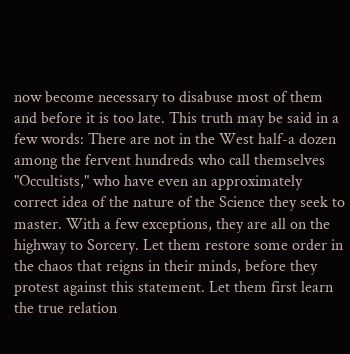now become necessary to disabuse most of them and before it is too late. This truth may be said in a few words: There are not in the West half-a dozen among the fervent hundreds who call themselves "Occultists," who have even an approximately correct idea of the nature of the Science they seek to master. With a few exceptions, they are all on the highway to Sorcery. Let them restore some order in the chaos that reigns in their minds, before they protest against this statement. Let them first learn the true relation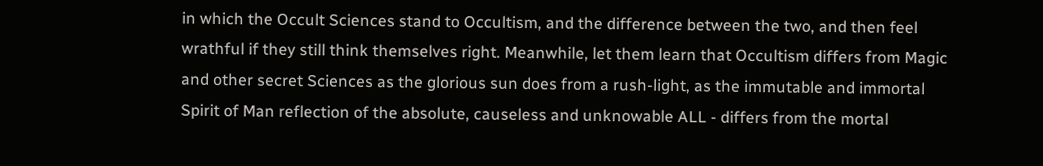in which the Occult Sciences stand to Occultism, and the difference between the two, and then feel wrathful if they still think themselves right. Meanwhile, let them learn that Occultism differs from Magic and other secret Sciences as the glorious sun does from a rush-light, as the immutable and immortal Spirit of Man reflection of the absolute, causeless and unknowable ALL - differs from the mortal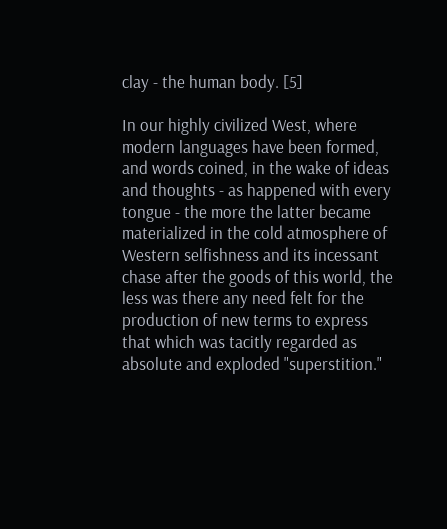clay - the human body. [5]

In our highly civilized West, where modern languages have been formed, and words coined, in the wake of ideas and thoughts - as happened with every tongue - the more the latter became materialized in the cold atmosphere of Western selfishness and its incessant chase after the goods of this world, the less was there any need felt for the production of new terms to express that which was tacitly regarded as absolute and exploded "superstition."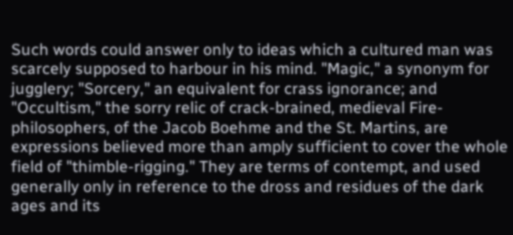Such words could answer only to ideas which a cultured man was scarcely supposed to harbour in his mind. "Magic," a synonym for jugglery; "Sorcery," an equivalent for crass ignorance; and "Occultism," the sorry relic of crack-brained, medieval Fire-philosophers, of the Jacob Boehme and the St. Martins, are expressions believed more than amply sufficient to cover the whole field of "thimble-rigging." They are terms of contempt, and used generally only in reference to the dross and residues of the dark ages and its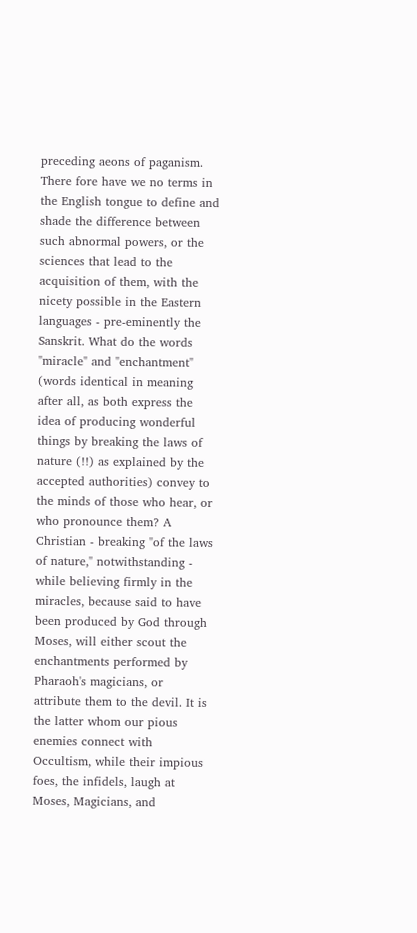preceding aeons of paganism. There fore have we no terms in the English tongue to define and shade the difference between such abnormal powers, or the sciences that lead to the acquisition of them, with the nicety possible in the Eastern languages - pre-eminently the Sanskrit. What do the words "miracle" and "enchantment" (words identical in meaning after all, as both express the idea of producing wonderful things by breaking the laws of nature (!!) as explained by the accepted authorities) convey to the minds of those who hear, or who pronounce them? A Christian - breaking "of the laws of nature," notwithstanding - while believing firmly in the miracles, because said to have been produced by God through Moses, will either scout the enchantments performed by Pharaoh's magicians, or attribute them to the devil. It is the latter whom our pious enemies connect with Occultism, while their impious foes, the infidels, laugh at Moses, Magicians, and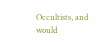Occultists, and would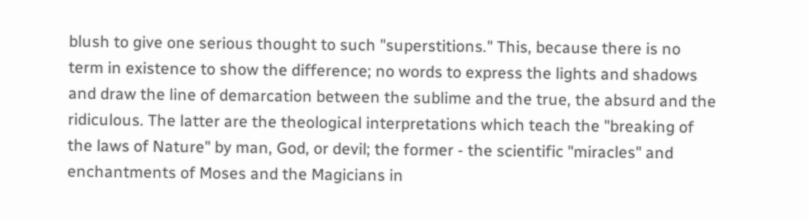blush to give one serious thought to such "superstitions." This, because there is no term in existence to show the difference; no words to express the lights and shadows and draw the line of demarcation between the sublime and the true, the absurd and the ridiculous. The latter are the theological interpretations which teach the "breaking of the laws of Nature" by man, God, or devil; the former - the scientific "miracles" and enchantments of Moses and the Magicians in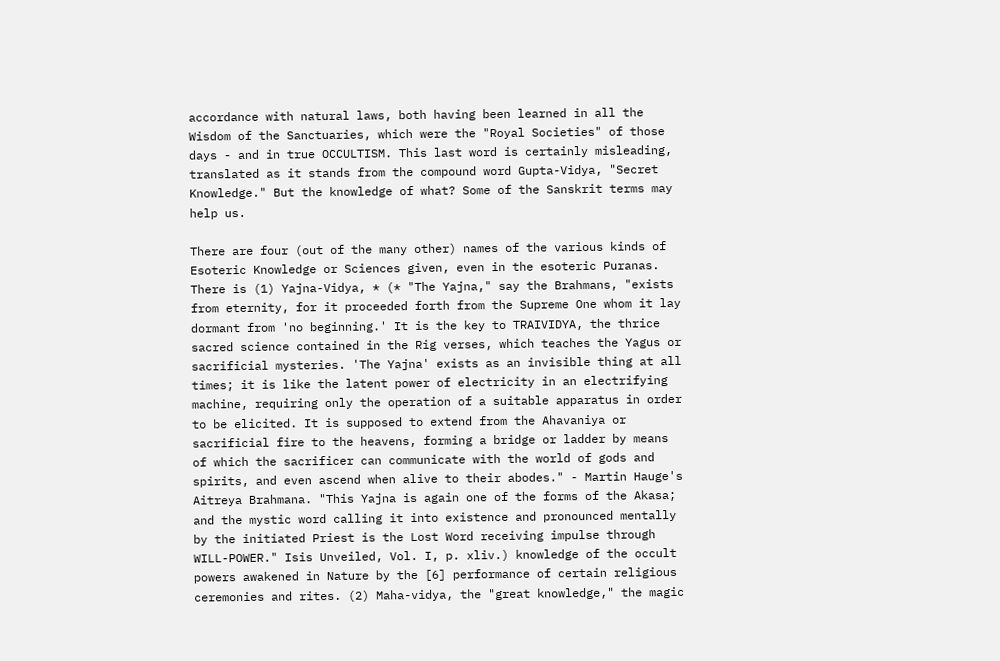accordance with natural laws, both having been learned in all the Wisdom of the Sanctuaries, which were the "Royal Societies" of those days - and in true OCCULTISM. This last word is certainly misleading, translated as it stands from the compound word Gupta-Vidya, "Secret Knowledge." But the knowledge of what? Some of the Sanskrit terms may help us.

There are four (out of the many other) names of the various kinds of Esoteric Knowledge or Sciences given, even in the esoteric Puranas. There is (1) Yajna-Vidya, * (* "The Yajna," say the Brahmans, "exists from eternity, for it proceeded forth from the Supreme One whom it lay dormant from 'no beginning.' It is the key to TRAIVIDYA, the thrice sacred science contained in the Rig verses, which teaches the Yagus or sacrificial mysteries. 'The Yajna' exists as an invisible thing at all times; it is like the latent power of electricity in an electrifying machine, requiring only the operation of a suitable apparatus in order to be elicited. It is supposed to extend from the Ahavaniya or sacrificial fire to the heavens, forming a bridge or ladder by means of which the sacrificer can communicate with the world of gods and spirits, and even ascend when alive to their abodes." - Martin Hauge's Aitreya Brahmana. "This Yajna is again one of the forms of the Akasa; and the mystic word calling it into existence and pronounced mentally by the initiated Priest is the Lost Word receiving impulse through WILL-POWER." Isis Unveiled, Vol. I, p. xliv.) knowledge of the occult powers awakened in Nature by the [6] performance of certain religious ceremonies and rites. (2) Maha-vidya, the "great knowledge," the magic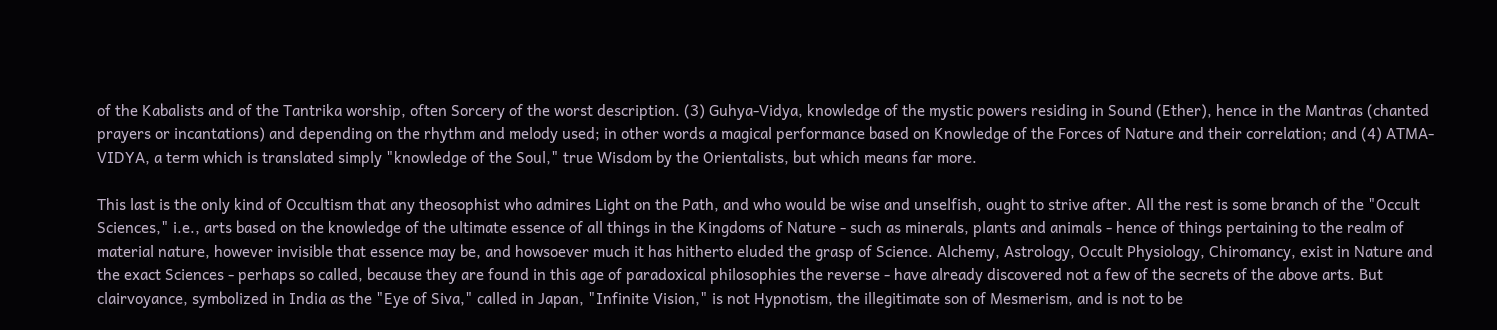of the Kabalists and of the Tantrika worship, often Sorcery of the worst description. (3) Guhya-Vidya, knowledge of the mystic powers residing in Sound (Ether), hence in the Mantras (chanted prayers or incantations) and depending on the rhythm and melody used; in other words a magical performance based on Knowledge of the Forces of Nature and their correlation; and (4) ATMA-VIDYA, a term which is translated simply "knowledge of the Soul," true Wisdom by the Orientalists, but which means far more.

This last is the only kind of Occultism that any theosophist who admires Light on the Path, and who would be wise and unselfish, ought to strive after. All the rest is some branch of the "Occult Sciences," i.e., arts based on the knowledge of the ultimate essence of all things in the Kingdoms of Nature - such as minerals, plants and animals - hence of things pertaining to the realm of material nature, however invisible that essence may be, and howsoever much it has hitherto eluded the grasp of Science. Alchemy, Astrology, Occult Physiology, Chiromancy, exist in Nature and the exact Sciences - perhaps so called, because they are found in this age of paradoxical philosophies the reverse - have already discovered not a few of the secrets of the above arts. But clairvoyance, symbolized in India as the "Eye of Siva," called in Japan, "Infinite Vision," is not Hypnotism, the illegitimate son of Mesmerism, and is not to be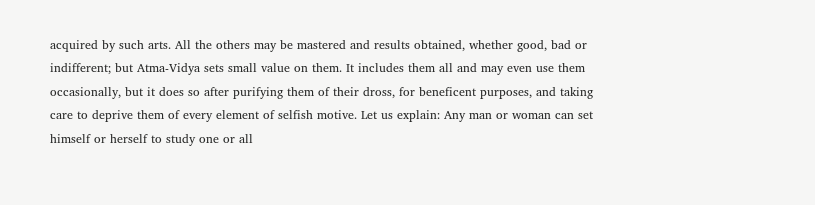acquired by such arts. All the others may be mastered and results obtained, whether good, bad or indifferent; but Atma-Vidya sets small value on them. It includes them all and may even use them occasionally, but it does so after purifying them of their dross, for beneficent purposes, and taking care to deprive them of every element of selfish motive. Let us explain: Any man or woman can set himself or herself to study one or all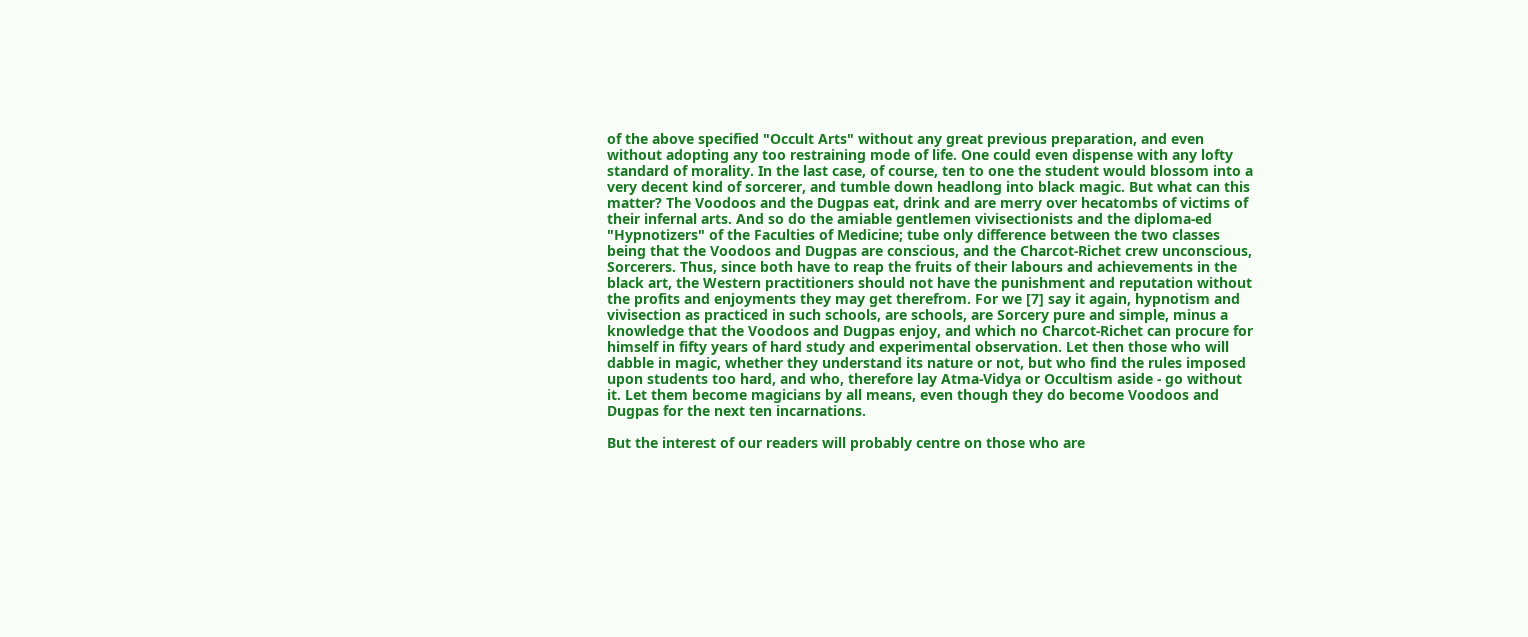of the above specified "Occult Arts" without any great previous preparation, and even without adopting any too restraining mode of life. One could even dispense with any lofty standard of morality. In the last case, of course, ten to one the student would blossom into a very decent kind of sorcerer, and tumble down headlong into black magic. But what can this matter? The Voodoos and the Dugpas eat, drink and are merry over hecatombs of victims of their infernal arts. And so do the amiable gentlemen vivisectionists and the diploma-ed "Hypnotizers" of the Faculties of Medicine; tube only difference between the two classes being that the Voodoos and Dugpas are conscious, and the Charcot-Richet crew unconscious, Sorcerers. Thus, since both have to reap the fruits of their labours and achievements in the black art, the Western practitioners should not have the punishment and reputation without the profits and enjoyments they may get therefrom. For we [7] say it again, hypnotism and vivisection as practiced in such schools, are schools, are Sorcery pure and simple, minus a knowledge that the Voodoos and Dugpas enjoy, and which no Charcot-Richet can procure for himself in fifty years of hard study and experimental observation. Let then those who will dabble in magic, whether they understand its nature or not, but who find the rules imposed upon students too hard, and who, therefore lay Atma-Vidya or Occultism aside - go without it. Let them become magicians by all means, even though they do become Voodoos and Dugpas for the next ten incarnations.

But the interest of our readers will probably centre on those who are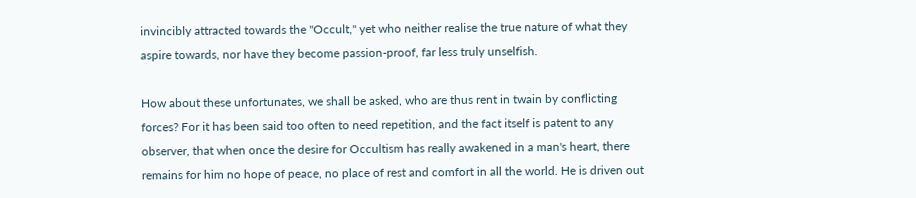invincibly attracted towards the "Occult," yet who neither realise the true nature of what they aspire towards, nor have they become passion-proof, far less truly unselfish.

How about these unfortunates, we shall be asked, who are thus rent in twain by conflicting forces? For it has been said too often to need repetition, and the fact itself is patent to any observer, that when once the desire for Occultism has really awakened in a man's heart, there remains for him no hope of peace, no place of rest and comfort in all the world. He is driven out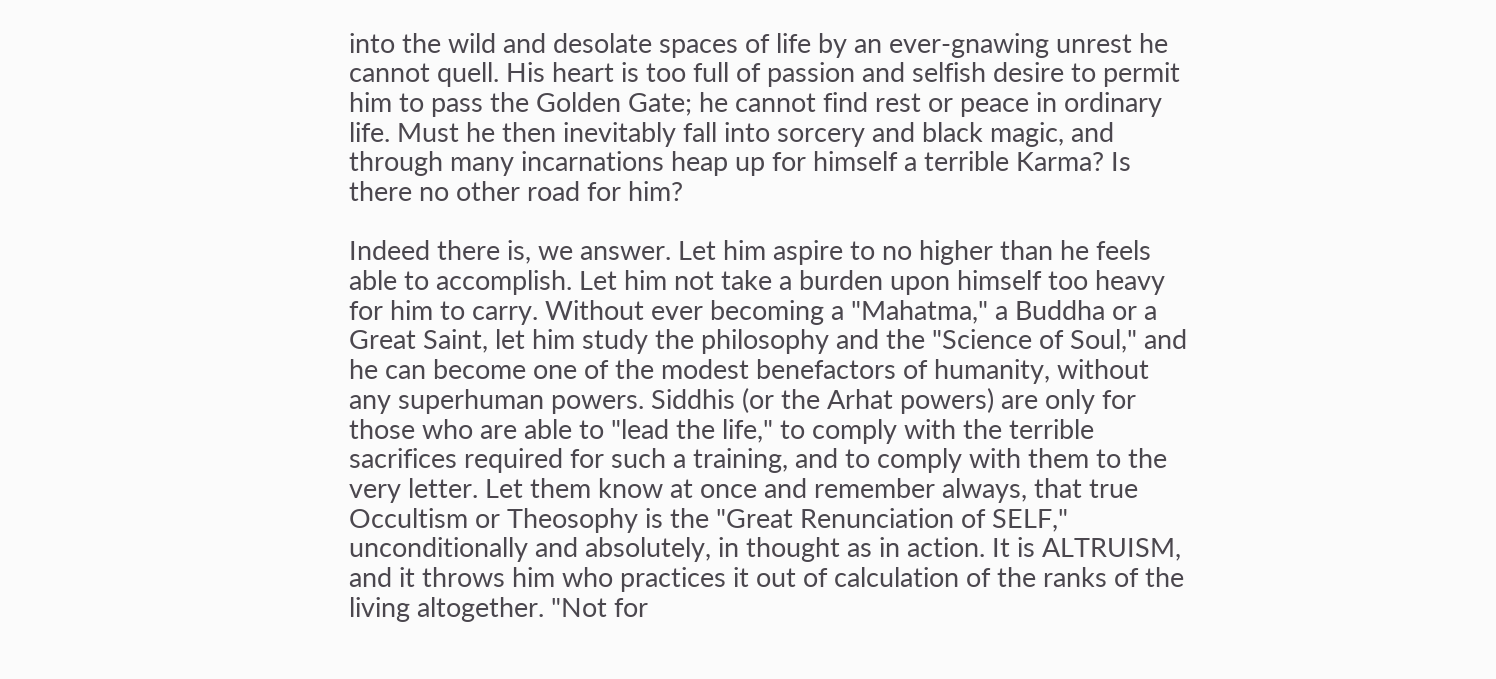into the wild and desolate spaces of life by an ever-gnawing unrest he cannot quell. His heart is too full of passion and selfish desire to permit him to pass the Golden Gate; he cannot find rest or peace in ordinary life. Must he then inevitably fall into sorcery and black magic, and through many incarnations heap up for himself a terrible Karma? Is there no other road for him?

Indeed there is, we answer. Let him aspire to no higher than he feels able to accomplish. Let him not take a burden upon himself too heavy for him to carry. Without ever becoming a "Mahatma," a Buddha or a Great Saint, let him study the philosophy and the "Science of Soul," and he can become one of the modest benefactors of humanity, without any superhuman powers. Siddhis (or the Arhat powers) are only for those who are able to "lead the life," to comply with the terrible sacrifices required for such a training, and to comply with them to the very letter. Let them know at once and remember always, that true Occultism or Theosophy is the "Great Renunciation of SELF," unconditionally and absolutely, in thought as in action. It is ALTRUISM, and it throws him who practices it out of calculation of the ranks of the living altogether. "Not for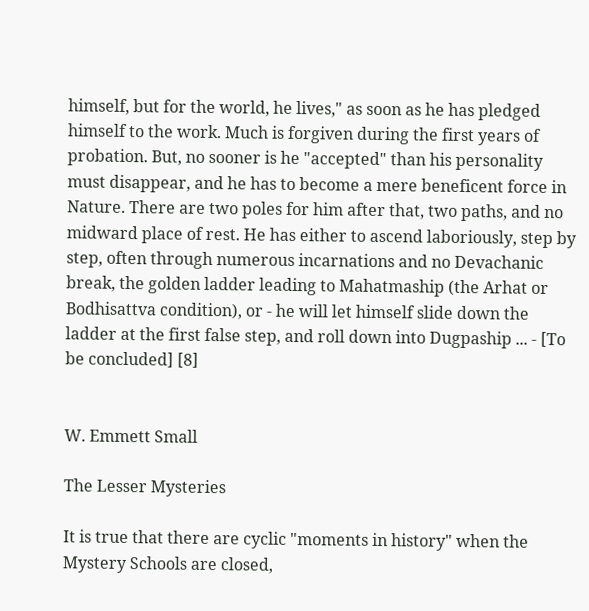himself, but for the world, he lives," as soon as he has pledged himself to the work. Much is forgiven during the first years of probation. But, no sooner is he "accepted" than his personality must disappear, and he has to become a mere beneficent force in Nature. There are two poles for him after that, two paths, and no midward place of rest. He has either to ascend laboriously, step by step, often through numerous incarnations and no Devachanic break, the golden ladder leading to Mahatmaship (the Arhat or Bodhisattva condition), or - he will let himself slide down the ladder at the first false step, and roll down into Dugpaship ... - [To be concluded] [8]


W. Emmett Small

The Lesser Mysteries

It is true that there are cyclic "moments in history" when the Mystery Schools are closed,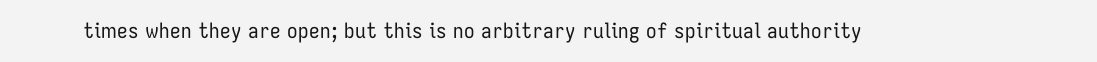times when they are open; but this is no arbitrary ruling of spiritual authority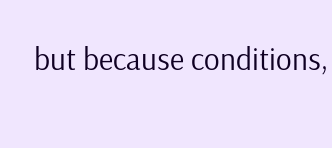but because conditions,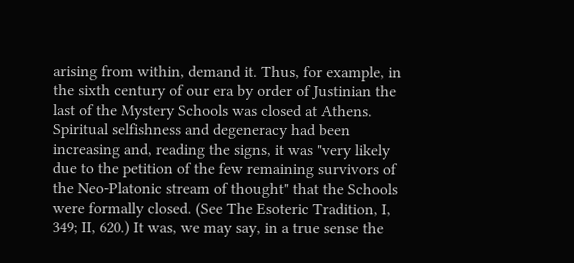arising from within, demand it. Thus, for example, in the sixth century of our era by order of Justinian the last of the Mystery Schools was closed at Athens. Spiritual selfishness and degeneracy had been increasing and, reading the signs, it was "very likely due to the petition of the few remaining survivors of the Neo-Platonic stream of thought" that the Schools were formally closed. (See The Esoteric Tradition, I, 349; II, 620.) It was, we may say, in a true sense the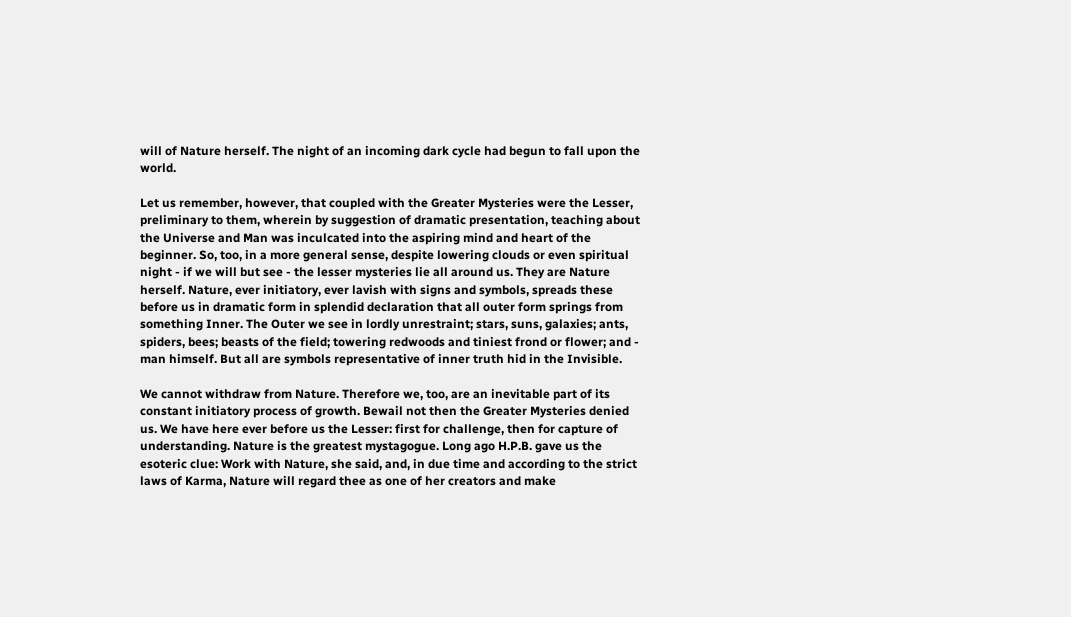will of Nature herself. The night of an incoming dark cycle had begun to fall upon the world.

Let us remember, however, that coupled with the Greater Mysteries were the Lesser, preliminary to them, wherein by suggestion of dramatic presentation, teaching about the Universe and Man was inculcated into the aspiring mind and heart of the beginner. So, too, in a more general sense, despite lowering clouds or even spiritual night - if we will but see - the lesser mysteries lie all around us. They are Nature herself. Nature, ever initiatory, ever lavish with signs and symbols, spreads these before us in dramatic form in splendid declaration that all outer form springs from something Inner. The Outer we see in lordly unrestraint; stars, suns, galaxies; ants, spiders, bees; beasts of the field; towering redwoods and tiniest frond or flower; and - man himself. But all are symbols representative of inner truth hid in the Invisible.

We cannot withdraw from Nature. Therefore we, too, are an inevitable part of its constant initiatory process of growth. Bewail not then the Greater Mysteries denied us. We have here ever before us the Lesser: first for challenge, then for capture of understanding. Nature is the greatest mystagogue. Long ago H.P.B. gave us the esoteric clue: Work with Nature, she said, and, in due time and according to the strict laws of Karma, Nature will regard thee as one of her creators and make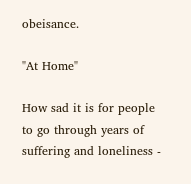obeisance.

"At Home"

How sad it is for people to go through years of suffering and loneliness -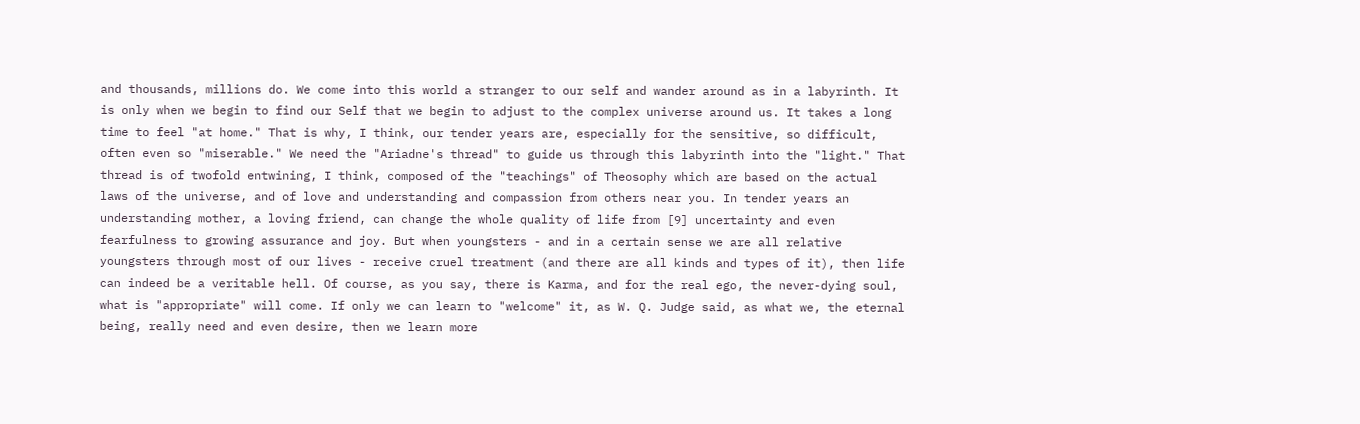and thousands, millions do. We come into this world a stranger to our self and wander around as in a labyrinth. It is only when we begin to find our Self that we begin to adjust to the complex universe around us. It takes a long time to feel "at home." That is why, I think, our tender years are, especially for the sensitive, so difficult, often even so "miserable." We need the "Ariadne's thread" to guide us through this labyrinth into the "light." That thread is of twofold entwining, I think, composed of the "teachings" of Theosophy which are based on the actual laws of the universe, and of love and understanding and compassion from others near you. In tender years an understanding mother, a loving friend, can change the whole quality of life from [9] uncertainty and even fearfulness to growing assurance and joy. But when youngsters - and in a certain sense we are all relative youngsters through most of our lives - receive cruel treatment (and there are all kinds and types of it), then life can indeed be a veritable hell. Of course, as you say, there is Karma, and for the real ego, the never-dying soul, what is "appropriate" will come. If only we can learn to "welcome" it, as W. Q. Judge said, as what we, the eternal being, really need and even desire, then we learn more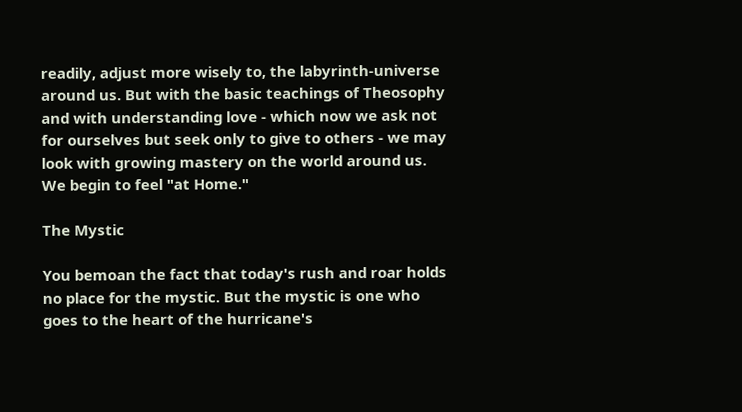readily, adjust more wisely to, the labyrinth-universe around us. But with the basic teachings of Theosophy and with understanding love - which now we ask not for ourselves but seek only to give to others - we may look with growing mastery on the world around us. We begin to feel "at Home."

The Mystic

You bemoan the fact that today's rush and roar holds no place for the mystic. But the mystic is one who goes to the heart of the hurricane's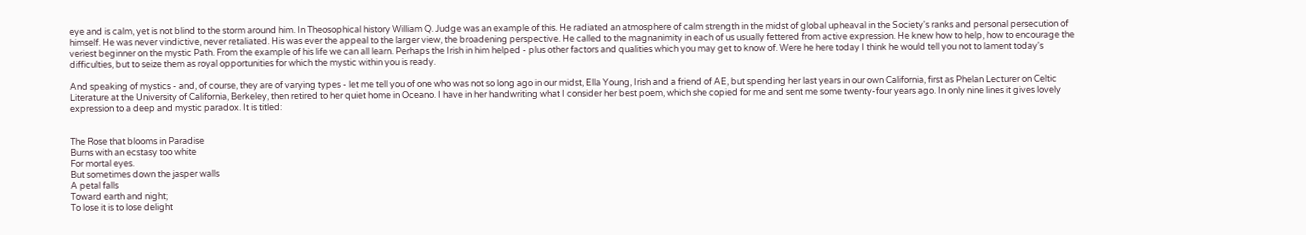eye and is calm, yet is not blind to the storm around him. In Theosophical history William Q. Judge was an example of this. He radiated an atmosphere of calm strength in the midst of global upheaval in the Society's ranks and personal persecution of himself. He was never vindictive, never retaliated. His was ever the appeal to the larger view, the broadening perspective. He called to the magnanimity in each of us usually fettered from active expression. He knew how to help, how to encourage the veriest beginner on the mystic Path. From the example of his life we can all learn. Perhaps the Irish in him helped - plus other factors and qualities which you may get to know of. Were he here today I think he would tell you not to lament today's difficulties, but to seize them as royal opportunities for which the mystic within you is ready.

And speaking of mystics - and, of course, they are of varying types - let me tell you of one who was not so long ago in our midst, Ella Young, Irish and a friend of AE, but spending her last years in our own California, first as Phelan Lecturer on Celtic Literature at the University of California, Berkeley, then retired to her quiet home in Oceano. I have in her handwriting what I consider her best poem, which she copied for me and sent me some twenty-four years ago. In only nine lines it gives lovely expression to a deep and mystic paradox. It is titled:


The Rose that blooms in Paradise
Burns with an ecstasy too white
For mortal eyes.
But sometimes down the jasper walls
A petal falls
Toward earth and night;
To lose it is to lose delight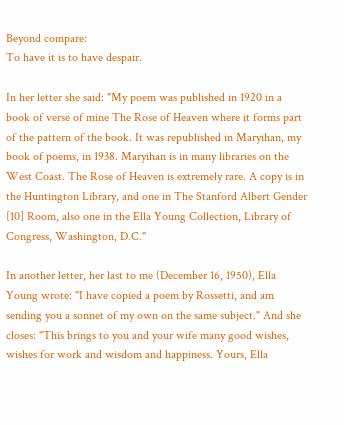Beyond compare:
To have it is to have despair.

In her letter she said: "My poem was published in 1920 in a book of verse of mine The Rose of Heaven where it forms part of the pattern of the book. It was republished in Maryihan, my book of poems, in 1938. Maryihan is in many libraries on the West Coast. The Rose of Heaven is extremely rare. A copy is in the Huntington Library, and one in The Stanford Albert Gender [10] Room, also one in the Ella Young Collection, Library of Congress, Washington, D.C."

In another letter, her last to me (December 16, 1950), Ella Young wrote: "I have copied a poem by Rossetti, and am sending you a sonnet of my own on the same subject." And she closes: "This brings to you and your wife many good wishes, wishes for work and wisdom and happiness. Yours, Ella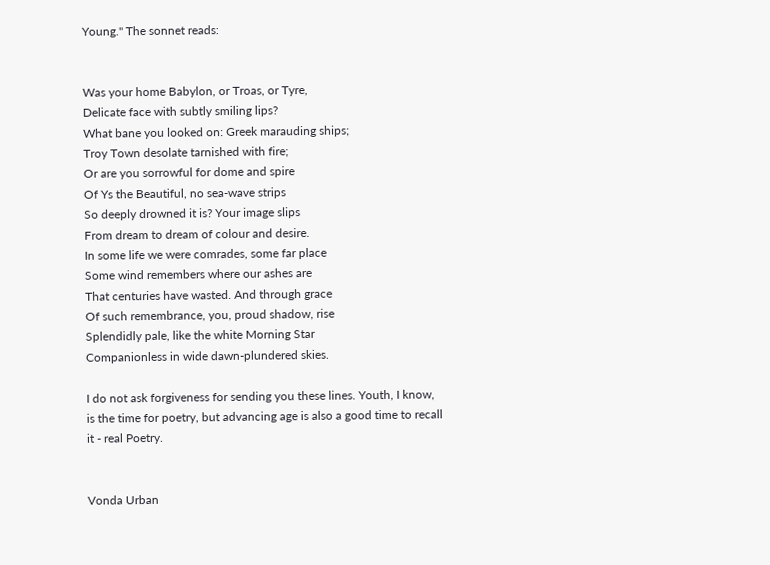Young." The sonnet reads:


Was your home Babylon, or Troas, or Tyre,
Delicate face with subtly smiling lips?
What bane you looked on: Greek marauding ships;
Troy Town desolate tarnished with fire;
Or are you sorrowful for dome and spire
Of Ys the Beautiful, no sea-wave strips
So deeply drowned it is? Your image slips
From dream to dream of colour and desire.
In some life we were comrades, some far place
Some wind remembers where our ashes are
That centuries have wasted. And through grace
Of such remembrance, you, proud shadow, rise
Splendidly pale, like the white Morning Star
Companionless in wide dawn-plundered skies.

I do not ask forgiveness for sending you these lines. Youth, I know, is the time for poetry, but advancing age is also a good time to recall it - real Poetry.


Vonda Urban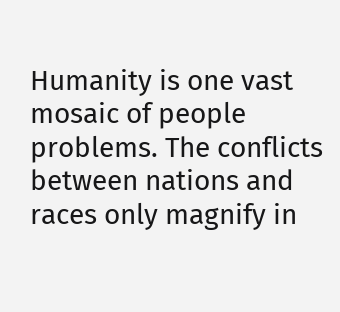Humanity is one vast mosaic of people problems. The conflicts between nations and races only magnify in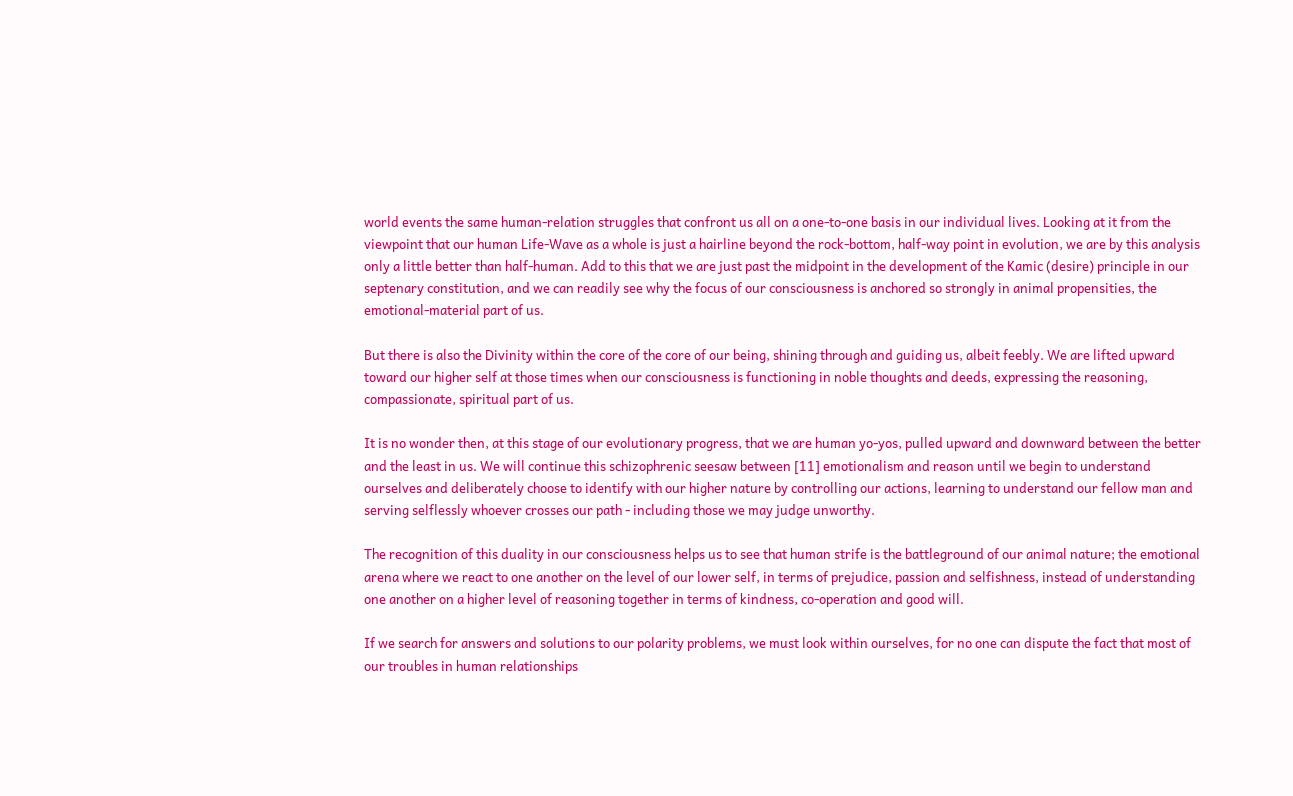world events the same human-relation struggles that confront us all on a one-to-one basis in our individual lives. Looking at it from the viewpoint that our human Life-Wave as a whole is just a hairline beyond the rock-bottom, half-way point in evolution, we are by this analysis only a little better than half-human. Add to this that we are just past the midpoint in the development of the Kamic (desire) principle in our septenary constitution, and we can readily see why the focus of our consciousness is anchored so strongly in animal propensities, the emotional-material part of us.

But there is also the Divinity within the core of the core of our being, shining through and guiding us, albeit feebly. We are lifted upward toward our higher self at those times when our consciousness is functioning in noble thoughts and deeds, expressing the reasoning, compassionate, spiritual part of us.

It is no wonder then, at this stage of our evolutionary progress, that we are human yo-yos, pulled upward and downward between the better and the least in us. We will continue this schizophrenic seesaw between [11] emotionalism and reason until we begin to understand ourselves and deliberately choose to identify with our higher nature by controlling our actions, learning to understand our fellow man and serving selflessly whoever crosses our path - including those we may judge unworthy.

The recognition of this duality in our consciousness helps us to see that human strife is the battleground of our animal nature; the emotional arena where we react to one another on the level of our lower self, in terms of prejudice, passion and selfishness, instead of understanding one another on a higher level of reasoning together in terms of kindness, co-operation and good will.

If we search for answers and solutions to our polarity problems, we must look within ourselves, for no one can dispute the fact that most of our troubles in human relationships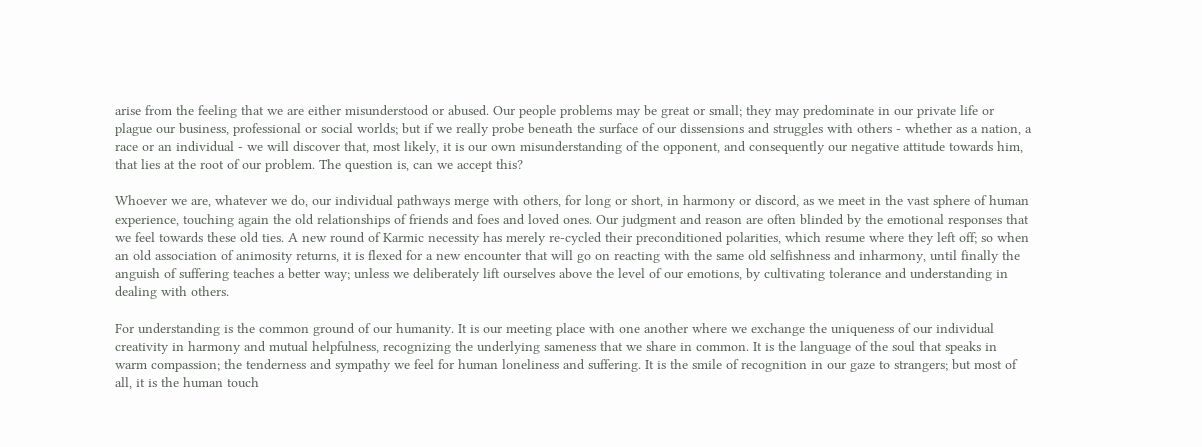arise from the feeling that we are either misunderstood or abused. Our people problems may be great or small; they may predominate in our private life or plague our business, professional or social worlds; but if we really probe beneath the surface of our dissensions and struggles with others - whether as a nation, a race or an individual - we will discover that, most likely, it is our own misunderstanding of the opponent, and consequently our negative attitude towards him, that lies at the root of our problem. The question is, can we accept this?

Whoever we are, whatever we do, our individual pathways merge with others, for long or short, in harmony or discord, as we meet in the vast sphere of human experience, touching again the old relationships of friends and foes and loved ones. Our judgment and reason are often blinded by the emotional responses that we feel towards these old ties. A new round of Karmic necessity has merely re-cycled their preconditioned polarities, which resume where they left off; so when an old association of animosity returns, it is flexed for a new encounter that will go on reacting with the same old selfishness and inharmony, until finally the anguish of suffering teaches a better way; unless we deliberately lift ourselves above the level of our emotions, by cultivating tolerance and understanding in dealing with others.

For understanding is the common ground of our humanity. It is our meeting place with one another where we exchange the uniqueness of our individual creativity in harmony and mutual helpfulness, recognizing the underlying sameness that we share in common. It is the language of the soul that speaks in warm compassion; the tenderness and sympathy we feel for human loneliness and suffering. It is the smile of recognition in our gaze to strangers; but most of all, it is the human touch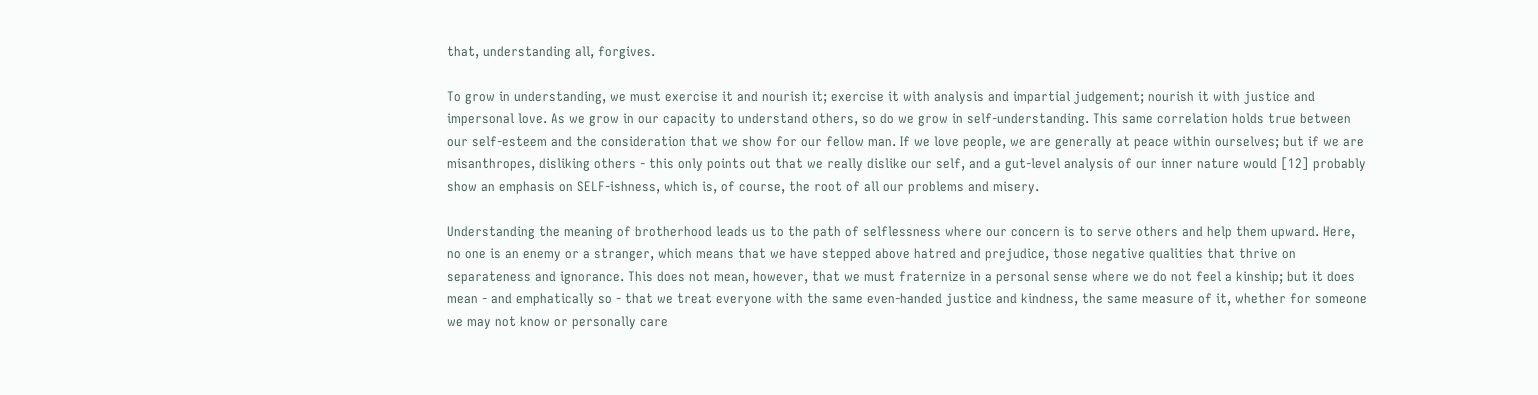that, understanding all, forgives.

To grow in understanding, we must exercise it and nourish it; exercise it with analysis and impartial judgement; nourish it with justice and impersonal love. As we grow in our capacity to understand others, so do we grow in self-understanding. This same correlation holds true between our self-esteem and the consideration that we show for our fellow man. If we love people, we are generally at peace within ourselves; but if we are misanthropes, disliking others - this only points out that we really dislike our self, and a gut-level analysis of our inner nature would [12] probably show an emphasis on SELF-ishness, which is, of course, the root of all our problems and misery.

Understanding the meaning of brotherhood leads us to the path of selflessness where our concern is to serve others and help them upward. Here, no one is an enemy or a stranger, which means that we have stepped above hatred and prejudice, those negative qualities that thrive on separateness and ignorance. This does not mean, however, that we must fraternize in a personal sense where we do not feel a kinship; but it does mean - and emphatically so - that we treat everyone with the same even-handed justice and kindness, the same measure of it, whether for someone we may not know or personally care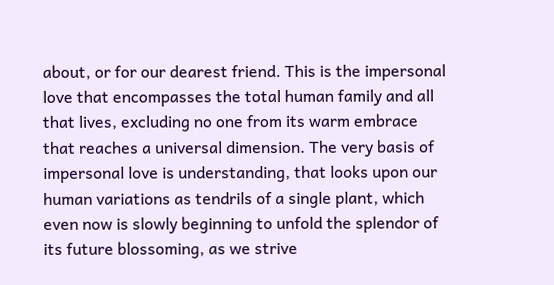about, or for our dearest friend. This is the impersonal love that encompasses the total human family and all that lives, excluding no one from its warm embrace that reaches a universal dimension. The very basis of impersonal love is understanding, that looks upon our human variations as tendrils of a single plant, which even now is slowly beginning to unfold the splendor of its future blossoming, as we strive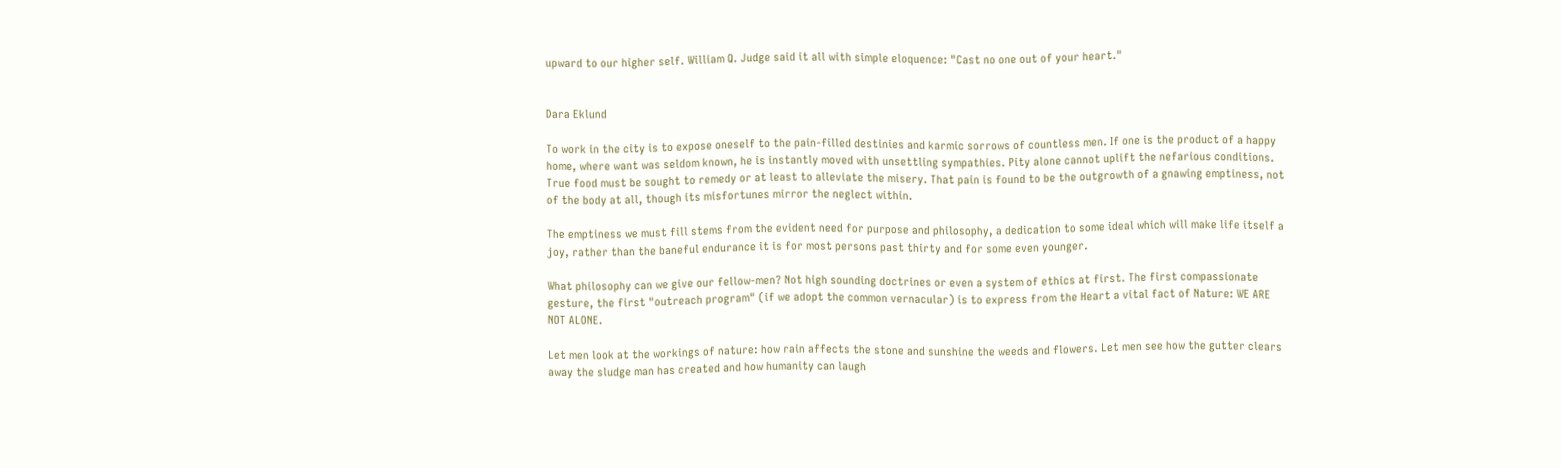upward to our higher self. William Q. Judge said it all with simple eloquence: "Cast no one out of your heart."


Dara Eklund

To work in the city is to expose oneself to the pain-filled destinies and karmic sorrows of countless men. If one is the product of a happy home, where want was seldom known, he is instantly moved with unsettling sympathies. Pity alone cannot uplift the nefarious conditions. True food must be sought to remedy or at least to alleviate the misery. That pain is found to be the outgrowth of a gnawing emptiness, not of the body at all, though its misfortunes mirror the neglect within.

The emptiness we must fill stems from the evident need for purpose and philosophy, a dedication to some ideal which will make life itself a joy, rather than the baneful endurance it is for most persons past thirty and for some even younger.

What philosophy can we give our fellow-men? Not high sounding doctrines or even a system of ethics at first. The first compassionate gesture, the first "outreach program" (if we adopt the common vernacular) is to express from the Heart a vital fact of Nature: WE ARE NOT ALONE.

Let men look at the workings of nature: how rain affects the stone and sunshine the weeds and flowers. Let men see how the gutter clears away the sludge man has created and how humanity can laugh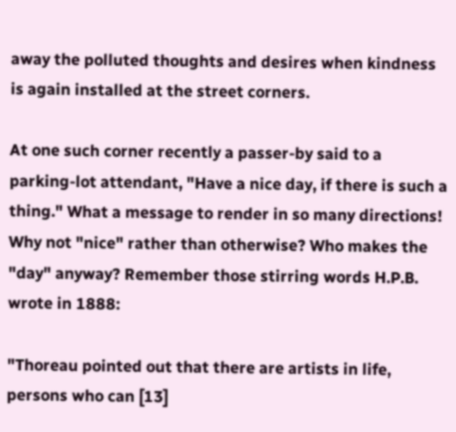away the polluted thoughts and desires when kindness is again installed at the street corners.

At one such corner recently a passer-by said to a parking-lot attendant, "Have a nice day, if there is such a thing." What a message to render in so many directions! Why not "nice" rather than otherwise? Who makes the "day" anyway? Remember those stirring words H.P.B. wrote in 1888:

"Thoreau pointed out that there are artists in life, persons who can [13]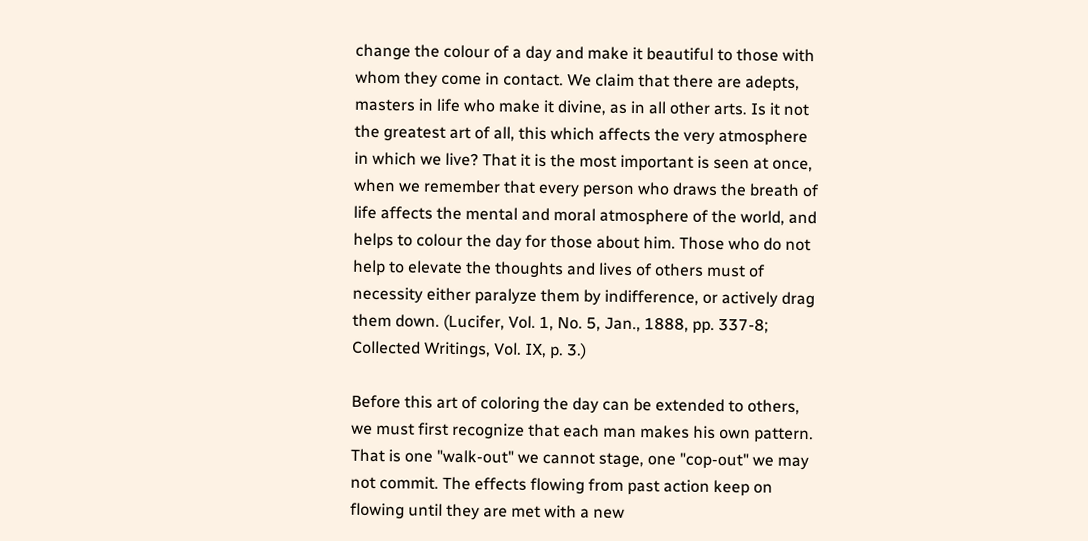change the colour of a day and make it beautiful to those with whom they come in contact. We claim that there are adepts, masters in life who make it divine, as in all other arts. Is it not the greatest art of all, this which affects the very atmosphere in which we live? That it is the most important is seen at once, when we remember that every person who draws the breath of life affects the mental and moral atmosphere of the world, and helps to colour the day for those about him. Those who do not help to elevate the thoughts and lives of others must of necessity either paralyze them by indifference, or actively drag them down. (Lucifer, Vol. 1, No. 5, Jan., 1888, pp. 337-8; Collected Writings, Vol. IX, p. 3.)

Before this art of coloring the day can be extended to others, we must first recognize that each man makes his own pattern. That is one "walk-out" we cannot stage, one "cop-out" we may not commit. The effects flowing from past action keep on flowing until they are met with a new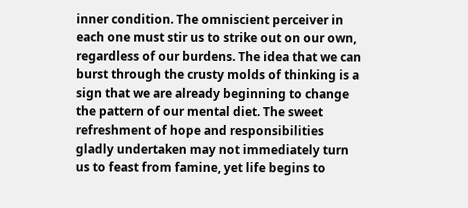inner condition. The omniscient perceiver in each one must stir us to strike out on our own, regardless of our burdens. The idea that we can burst through the crusty molds of thinking is a sign that we are already beginning to change the pattern of our mental diet. The sweet refreshment of hope and responsibilities gladly undertaken may not immediately turn us to feast from famine, yet life begins to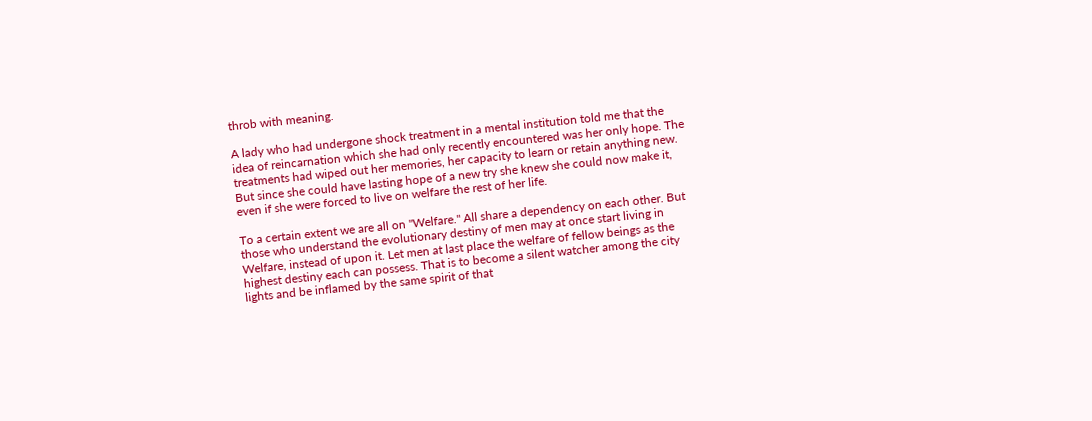throb with meaning.

A lady who had undergone shock treatment in a mental institution told me that the idea of reincarnation which she had only recently encountered was her only hope. The treatments had wiped out her memories, her capacity to learn or retain anything new. But since she could have lasting hope of a new try she knew she could now make it, even if she were forced to live on welfare the rest of her life.

To a certain extent we are all on "Welfare." All share a dependency on each other. But those who understand the evolutionary destiny of men may at once start living in Welfare, instead of upon it. Let men at last place the welfare of fellow beings as the highest destiny each can possess. That is to become a silent watcher among the city lights and be inflamed by the same spirit of that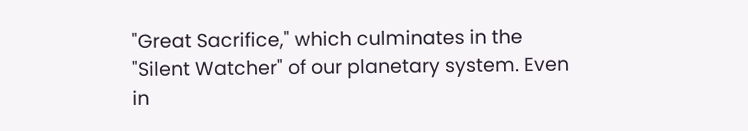"Great Sacrifice," which culminates in the "Silent Watcher" of our planetary system. Even in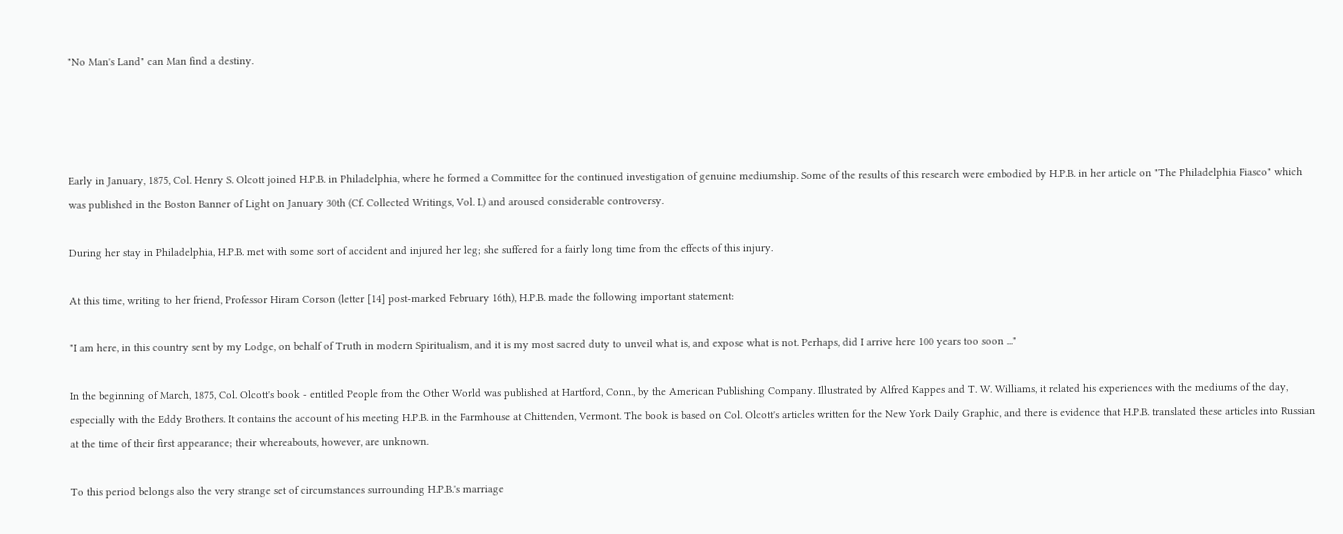"No Man's Land" can Man find a destiny.




Early in January, 1875, Col. Henry S. Olcott joined H.P.B. in Philadelphia, where he formed a Committee for the continued investigation of genuine mediumship. Some of the results of this research were embodied by H.P.B. in her article on "The Philadelphia Fiasco" which was published in the Boston Banner of Light on January 30th (Cf. Collected Writings, Vol. I.) and aroused considerable controversy.

During her stay in Philadelphia, H.P.B. met with some sort of accident and injured her leg; she suffered for a fairly long time from the effects of this injury.

At this time, writing to her friend, Professor Hiram Corson (letter [14] post-marked February 16th), H.P.B. made the following important statement:

"I am here, in this country sent by my Lodge, on behalf of Truth in modern Spiritualism, and it is my most sacred duty to unveil what is, and expose what is not. Perhaps, did I arrive here 100 years too soon ..."

In the beginning of March, 1875, Col. Olcott's book - entitled People from the Other World was published at Hartford, Conn., by the American Publishing Company. Illustrated by Alfred Kappes and T. W. Williams, it related his experiences with the mediums of the day, especially with the Eddy Brothers. It contains the account of his meeting H.P.B. in the Farmhouse at Chittenden, Vermont. The book is based on Col. Olcott's articles written for the New York Daily Graphic, and there is evidence that H.P.B. translated these articles into Russian at the time of their first appearance; their whereabouts, however, are unknown.

To this period belongs also the very strange set of circumstances surrounding H.P.B.'s marriage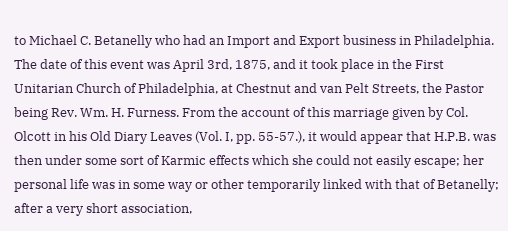to Michael C. Betanelly who had an Import and Export business in Philadelphia. The date of this event was April 3rd, 1875, and it took place in the First Unitarian Church of Philadelphia, at Chestnut and van Pelt Streets, the Pastor being Rev. Wm. H. Furness. From the account of this marriage given by Col. Olcott in his Old Diary Leaves (Vol. I, pp. 55-57.), it would appear that H.P.B. was then under some sort of Karmic effects which she could not easily escape; her personal life was in some way or other temporarily linked with that of Betanelly; after a very short association,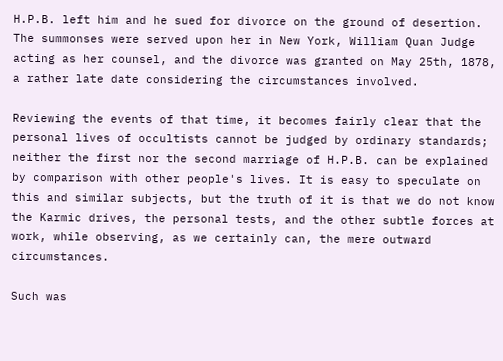H.P.B. left him and he sued for divorce on the ground of desertion. The summonses were served upon her in New York, William Quan Judge acting as her counsel, and the divorce was granted on May 25th, 1878, a rather late date considering the circumstances involved.

Reviewing the events of that time, it becomes fairly clear that the personal lives of occultists cannot be judged by ordinary standards; neither the first nor the second marriage of H.P.B. can be explained by comparison with other people's lives. It is easy to speculate on this and similar subjects, but the truth of it is that we do not know the Karmic drives, the personal tests, and the other subtle forces at work, while observing, as we certainly can, the mere outward circumstances.

Such was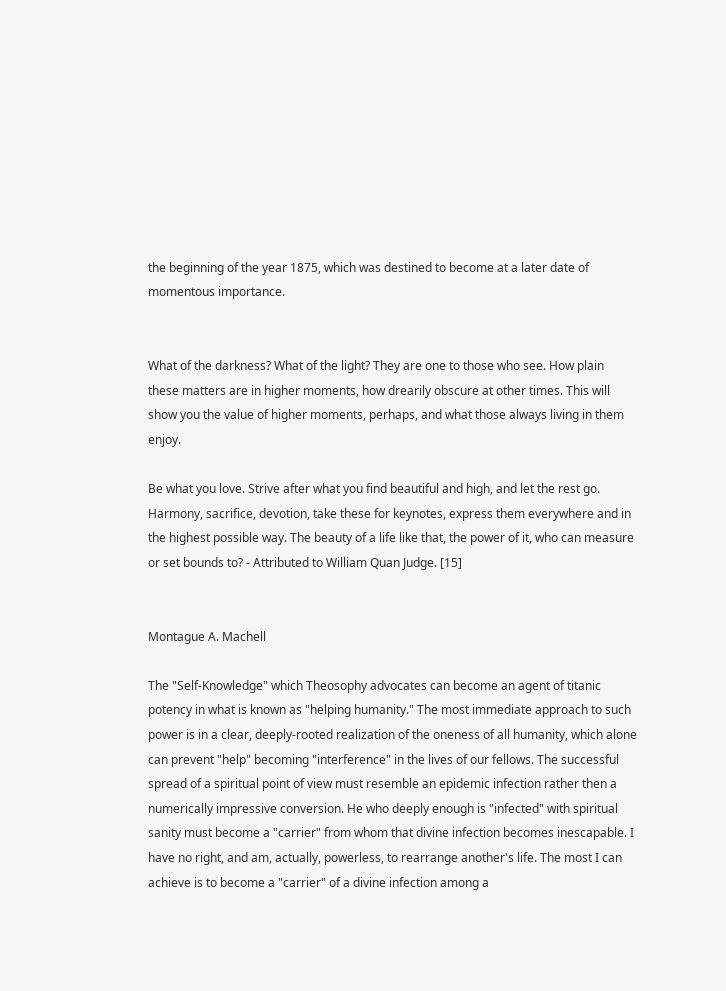the beginning of the year 1875, which was destined to become at a later date of momentous importance.


What of the darkness? What of the light? They are one to those who see. How plain these matters are in higher moments, how drearily obscure at other times. This will show you the value of higher moments, perhaps, and what those always living in them enjoy.

Be what you love. Strive after what you find beautiful and high, and let the rest go. Harmony, sacrifice, devotion, take these for keynotes, express them everywhere and in the highest possible way. The beauty of a life like that, the power of it, who can measure or set bounds to? - Attributed to William Quan Judge. [15]


Montague A. Machell

The "Self-Knowledge" which Theosophy advocates can become an agent of titanic potency in what is known as "helping humanity." The most immediate approach to such power is in a clear, deeply-rooted realization of the oneness of all humanity, which alone can prevent "help" becoming "interference" in the lives of our fellows. The successful spread of a spiritual point of view must resemble an epidemic infection rather then a numerically impressive conversion. He who deeply enough is "infected" with spiritual sanity must become a "carrier" from whom that divine infection becomes inescapable. I have no right, and am, actually, powerless, to rearrange another's life. The most I can achieve is to become a "carrier" of a divine infection among a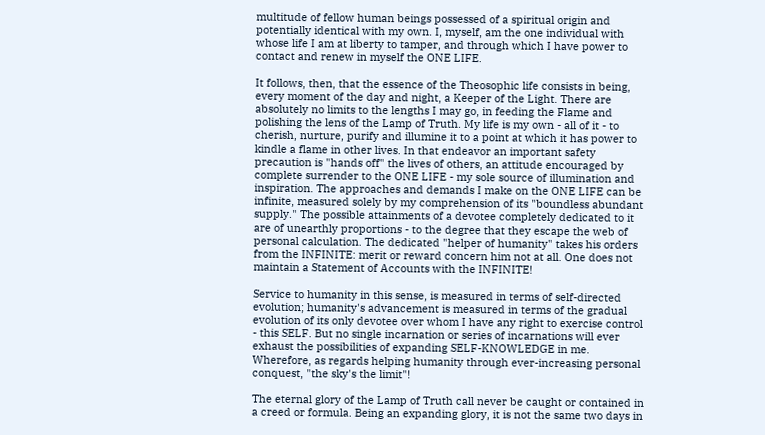multitude of fellow human beings possessed of a spiritual origin and potentially identical with my own. I, myself, am the one individual with whose life I am at liberty to tamper, and through which I have power to contact and renew in myself the ONE LIFE.

It follows, then, that the essence of the Theosophic life consists in being, every moment of the day and night, a Keeper of the Light. There are absolutely no limits to the lengths I may go, in feeding the Flame and polishing the lens of the Lamp of Truth. My life is my own - all of it - to cherish, nurture, purify and illumine it to a point at which it has power to kindle a flame in other lives. In that endeavor an important safety precaution is "hands off" the lives of others, an attitude encouraged by complete surrender to the ONE LIFE - my sole source of illumination and inspiration. The approaches and demands I make on the ONE LIFE can be infinite, measured solely by my comprehension of its "boundless abundant supply." The possible attainments of a devotee completely dedicated to it are of unearthly proportions - to the degree that they escape the web of personal calculation. The dedicated "helper of humanity" takes his orders from the INFINITE: merit or reward concern him not at all. One does not maintain a Statement of Accounts with the INFINITE!

Service to humanity in this sense, is measured in terms of self-directed evolution; humanity's advancement is measured in terms of the gradual evolution of its only devotee over whom I have any right to exercise control - this SELF. But no single incarnation or series of incarnations will ever exhaust the possibilities of expanding SELF-KNOWLEDGE in me. Wherefore, as regards helping humanity through ever-increasing personal conquest, "the sky's the limit"!

The eternal glory of the Lamp of Truth call never be caught or contained in a creed or formula. Being an expanding glory, it is not the same two days in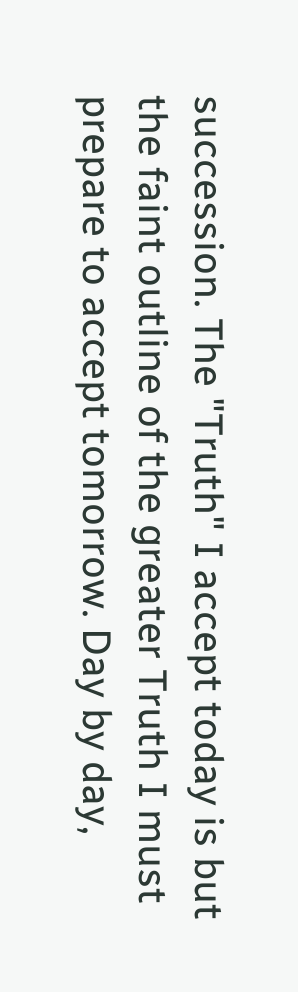succession. The "Truth" I accept today is but the faint outline of the greater Truth I must prepare to accept tomorrow. Day by day,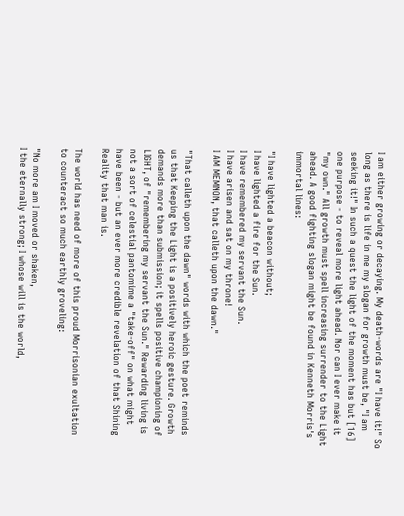I am either growing or decaying. My death-words are "I have it!" So long as there is life in me my slogan for growth must be, "I am seeking it!" In such a quest the light of the moment has but [16] one purpose - to reveal more light ahead. Nor can I ever make it "my own." All growth must spell increasing surrender to the Light ahead. A good fighting slogan might be found in Kenneth Morris's immortal lines:

"I have lighted a beacon without;
I have lighted a fire for the Sun.
I have remembered my servant the Sun.
I have arisen and sat on my throne!
I AM MEMNON, that calleth upon the dawn."

"That calleth upon the dawn" words with which the poet reminds us that Keeping the Light is a positively heroic gesture. Growth demands more than submission; it spells positive championing of LIGHT, of "remembering my servant the Sun." Rewarding living is not a sort of celestial pantomime a "take-off" on what might have been - but an ever more credible revelation of that Shining Reality that man is.

The world has need of more of this proud Morrisonian exultation to counteract so much earthly groveling:

"No more am I moved or shaken,
I the eternally strong; I whose will is the world,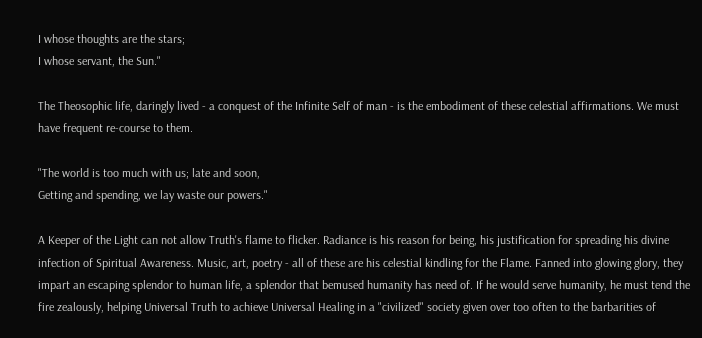I whose thoughts are the stars;
I whose servant, the Sun."

The Theosophic life, daringly lived - a conquest of the Infinite Self of man - is the embodiment of these celestial affirmations. We must have frequent re-course to them.

"The world is too much with us; late and soon,
Getting and spending, we lay waste our powers."

A Keeper of the Light can not allow Truth's flame to flicker. Radiance is his reason for being, his justification for spreading his divine infection of Spiritual Awareness. Music, art, poetry - all of these are his celestial kindling for the Flame. Fanned into glowing glory, they impart an escaping splendor to human life, a splendor that bemused humanity has need of. If he would serve humanity, he must tend the fire zealously, helping Universal Truth to achieve Universal Healing in a "civilized" society given over too often to the barbarities of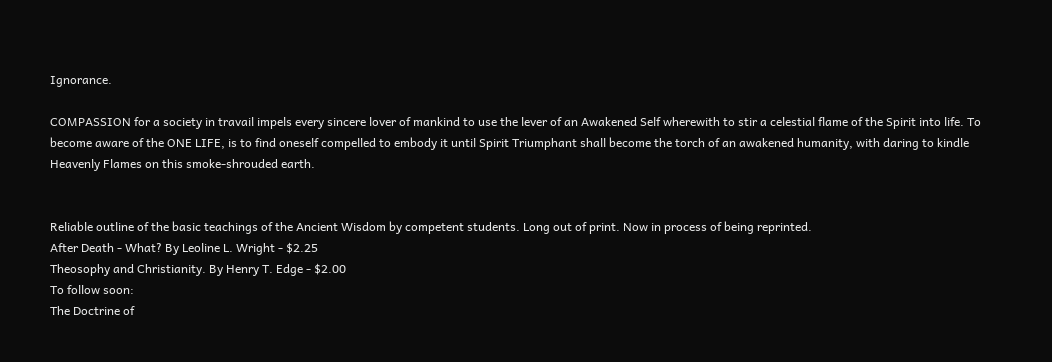Ignorance.

COMPASSION for a society in travail impels every sincere lover of mankind to use the lever of an Awakened Self wherewith to stir a celestial flame of the Spirit into life. To become aware of the ONE LIFE, is to find oneself compelled to embody it until Spirit Triumphant shall become the torch of an awakened humanity, with daring to kindle Heavenly Flames on this smoke-shrouded earth.


Reliable outline of the basic teachings of the Ancient Wisdom by competent students. Long out of print. Now in process of being reprinted.
After Death - What? By Leoline L. Wright - $2.25
Theosophy and Christianity. By Henry T. Edge - $2.00
To follow soon:
The Doctrine of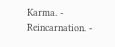Karma. - Reincarnation. -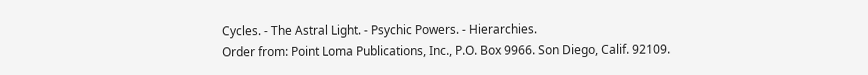Cycles. - The Astral Light. - Psychic Powers. - Hierarchies.
Order from: Point Loma Publications, Inc., P.O. Box 9966. Son Diego, Calif. 92109.